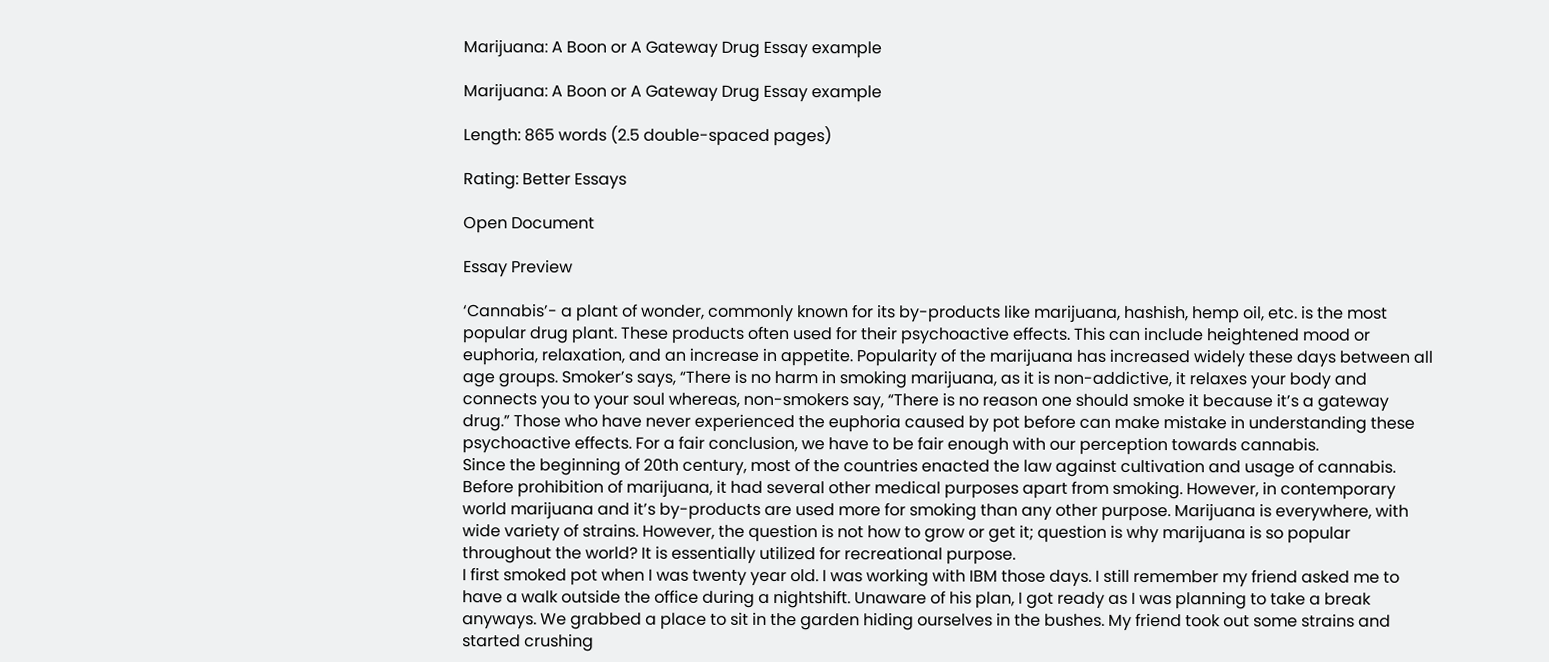Marijuana: A Boon or A Gateway Drug Essay example

Marijuana: A Boon or A Gateway Drug Essay example

Length: 865 words (2.5 double-spaced pages)

Rating: Better Essays

Open Document

Essay Preview

‘Cannabis’- a plant of wonder, commonly known for its by-products like marijuana, hashish, hemp oil, etc. is the most popular drug plant. These products often used for their psychoactive effects. This can include heightened mood or euphoria, relaxation, and an increase in appetite. Popularity of the marijuana has increased widely these days between all age groups. Smoker’s says, “There is no harm in smoking marijuana, as it is non-addictive, it relaxes your body and connects you to your soul whereas, non-smokers say, “There is no reason one should smoke it because it’s a gateway drug.” Those who have never experienced the euphoria caused by pot before can make mistake in understanding these psychoactive effects. For a fair conclusion, we have to be fair enough with our perception towards cannabis.
Since the beginning of 20th century, most of the countries enacted the law against cultivation and usage of cannabis. Before prohibition of marijuana, it had several other medical purposes apart from smoking. However, in contemporary world marijuana and it’s by-products are used more for smoking than any other purpose. Marijuana is everywhere, with wide variety of strains. However, the question is not how to grow or get it; question is why marijuana is so popular throughout the world? It is essentially utilized for recreational purpose.
I first smoked pot when I was twenty year old. I was working with IBM those days. I still remember my friend asked me to have a walk outside the office during a nightshift. Unaware of his plan, I got ready as I was planning to take a break anyways. We grabbed a place to sit in the garden hiding ourselves in the bushes. My friend took out some strains and started crushing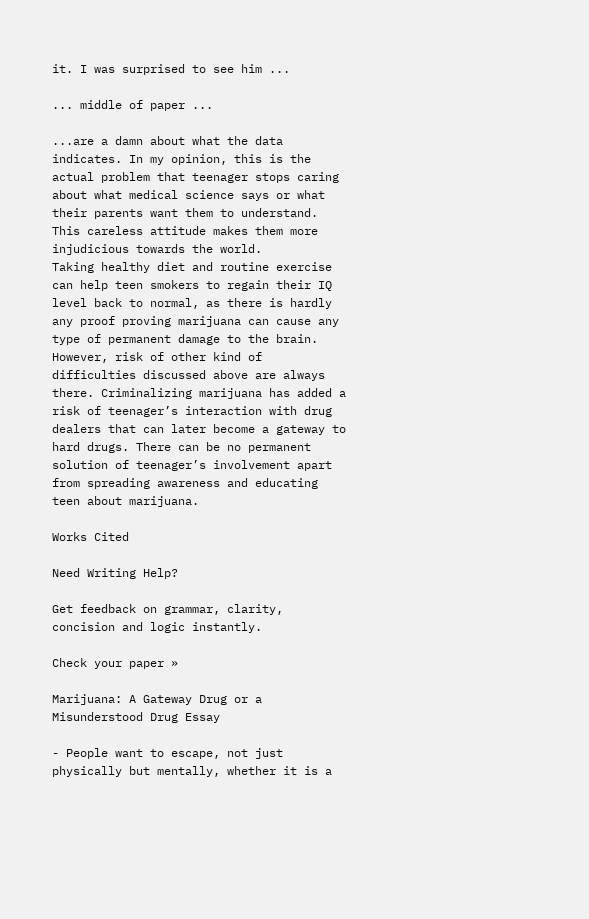it. I was surprised to see him ...

... middle of paper ...

...are a damn about what the data indicates. In my opinion, this is the actual problem that teenager stops caring about what medical science says or what their parents want them to understand. This careless attitude makes them more injudicious towards the world.
Taking healthy diet and routine exercise can help teen smokers to regain their IQ level back to normal, as there is hardly any proof proving marijuana can cause any type of permanent damage to the brain. However, risk of other kind of difficulties discussed above are always there. Criminalizing marijuana has added a risk of teenager’s interaction with drug dealers that can later become a gateway to hard drugs. There can be no permanent solution of teenager’s involvement apart from spreading awareness and educating teen about marijuana.

Works Cited

Need Writing Help?

Get feedback on grammar, clarity, concision and logic instantly.

Check your paper »

Marijuana: A Gateway Drug or a Misunderstood Drug Essay

- People want to escape, not just physically but mentally, whether it is a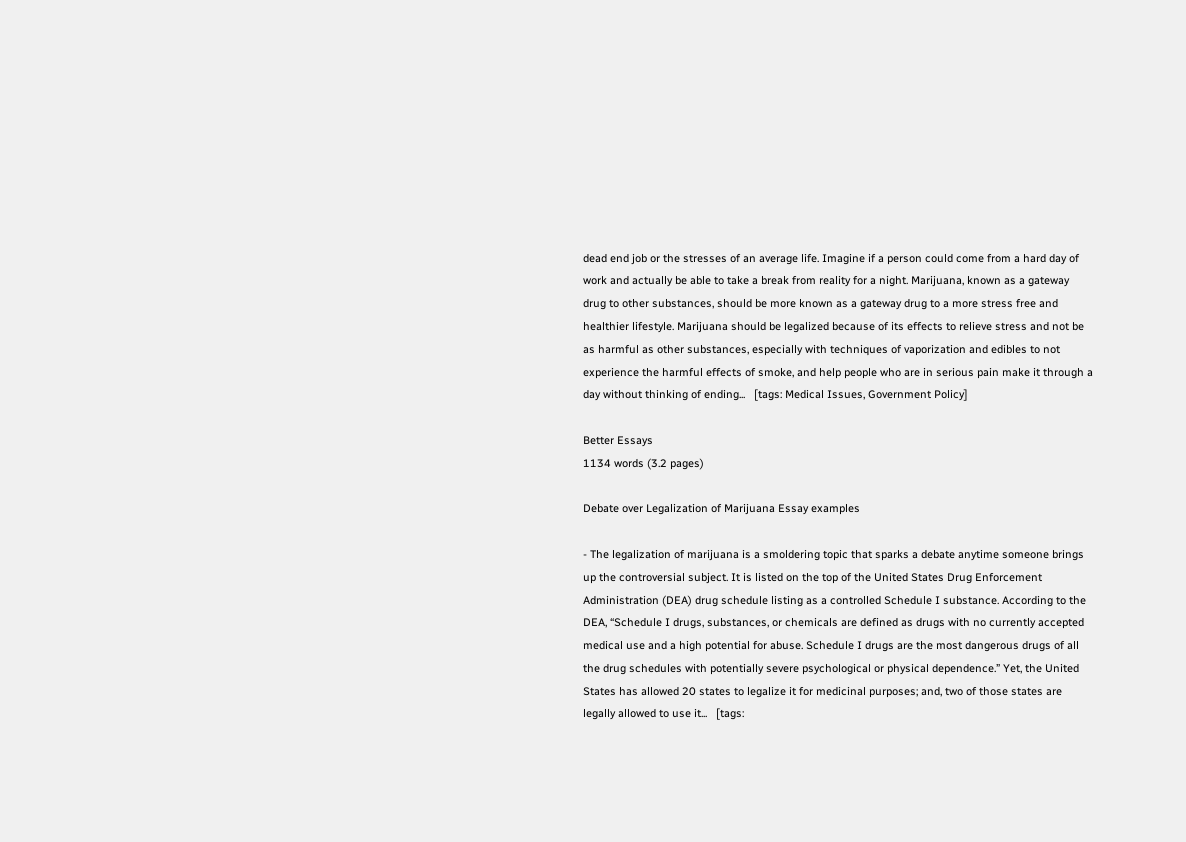dead end job or the stresses of an average life. Imagine if a person could come from a hard day of work and actually be able to take a break from reality for a night. Marijuana, known as a gateway drug to other substances, should be more known as a gateway drug to a more stress free and healthier lifestyle. Marijuana should be legalized because of its effects to relieve stress and not be as harmful as other substances, especially with techniques of vaporization and edibles to not experience the harmful effects of smoke, and help people who are in serious pain make it through a day without thinking of ending...   [tags: Medical Issues, Government Policy]

Better Essays
1134 words (3.2 pages)

Debate over Legalization of Marijuana Essay examples

- The legalization of marijuana is a smoldering topic that sparks a debate anytime someone brings up the controversial subject. It is listed on the top of the United States Drug Enforcement Administration (DEA) drug schedule listing as a controlled Schedule I substance. According to the DEA, “Schedule I drugs, substances, or chemicals are defined as drugs with no currently accepted medical use and a high potential for abuse. Schedule I drugs are the most dangerous drugs of all the drug schedules with potentially severe psychological or physical dependence.” Yet, the United States has allowed 20 states to legalize it for medicinal purposes; and, two of those states are legally allowed to use it...   [tags: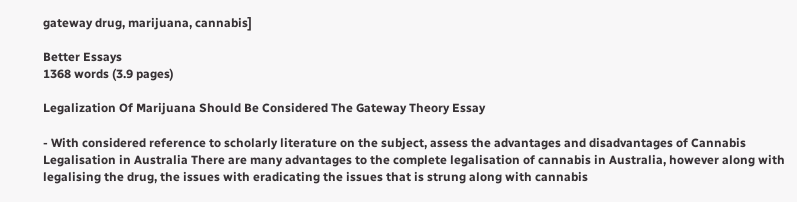gateway drug, marijuana, cannabis]

Better Essays
1368 words (3.9 pages)

Legalization Of Marijuana Should Be Considered The Gateway Theory Essay

- With considered reference to scholarly literature on the subject, assess the advantages and disadvantages of Cannabis Legalisation in Australia There are many advantages to the complete legalisation of cannabis in Australia, however along with legalising the drug, the issues with eradicating the issues that is strung along with cannabis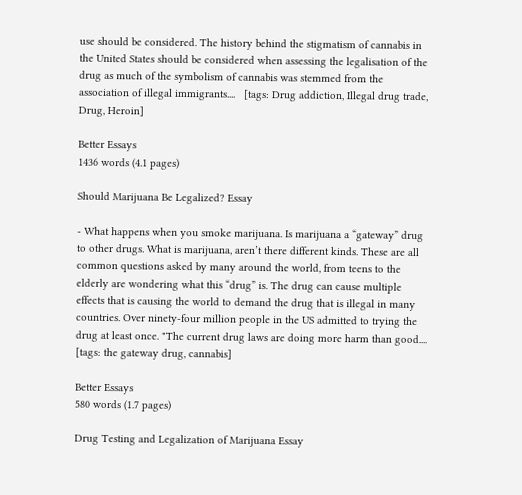use should be considered. The history behind the stigmatism of cannabis in the United States should be considered when assessing the legalisation of the drug as much of the symbolism of cannabis was stemmed from the association of illegal immigrants....   [tags: Drug addiction, Illegal drug trade, Drug, Heroin]

Better Essays
1436 words (4.1 pages)

Should Marijuana Be Legalized? Essay

- What happens when you smoke marijuana. Is marijuana a “gateway” drug to other drugs. What is marijuana, aren’t there different kinds. These are all common questions asked by many around the world, from teens to the elderly are wondering what this “drug” is. The drug can cause multiple effects that is causing the world to demand the drug that is illegal in many countries. Over ninety-four million people in the US admitted to trying the drug at least once. "The current drug laws are doing more harm than good....   [tags: the gateway drug, cannabis]

Better Essays
580 words (1.7 pages)

Drug Testing and Legalization of Marijuana Essay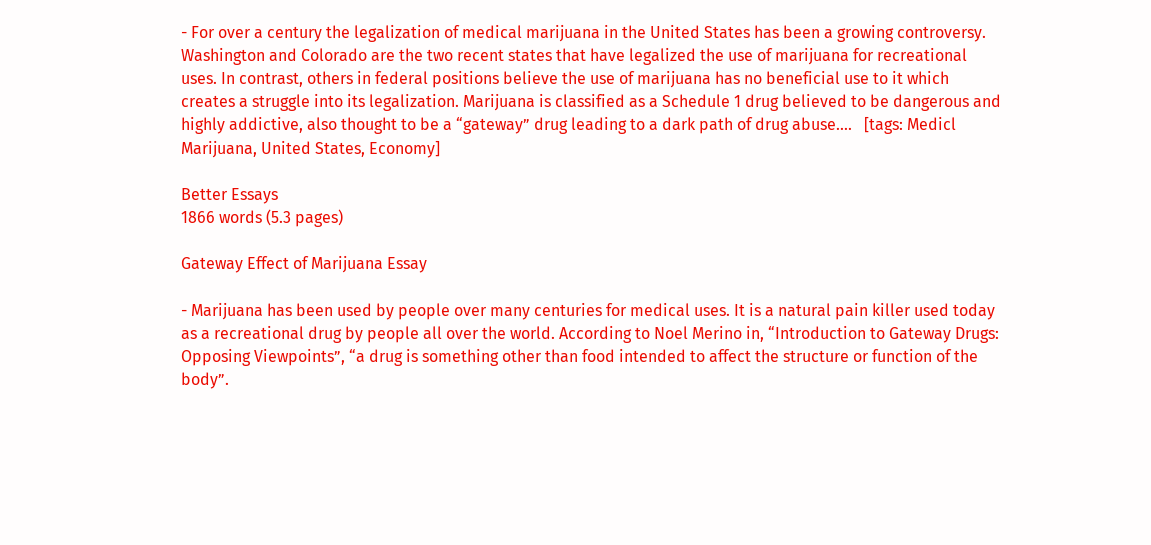- For over a century the legalization of medical marijuana in the United States has been a growing controversy. Washington and Colorado are the two recent states that have legalized the use of marijuana for recreational uses. In contrast, others in federal positions believe the use of marijuana has no beneficial use to it which creates a struggle into its legalization. Marijuana is classified as a Schedule 1 drug believed to be dangerous and highly addictive, also thought to be a “gateway” drug leading to a dark path of drug abuse....   [tags: Medicl Marijuana, United States, Economy]

Better Essays
1866 words (5.3 pages)

Gateway Effect of Marijuana Essay

- Marijuana has been used by people over many centuries for medical uses. It is a natural pain killer used today as a recreational drug by people all over the world. According to Noel Merino in, “Introduction to Gateway Drugs: Opposing Viewpoints”, “a drug is something other than food intended to affect the structure or function of the body”.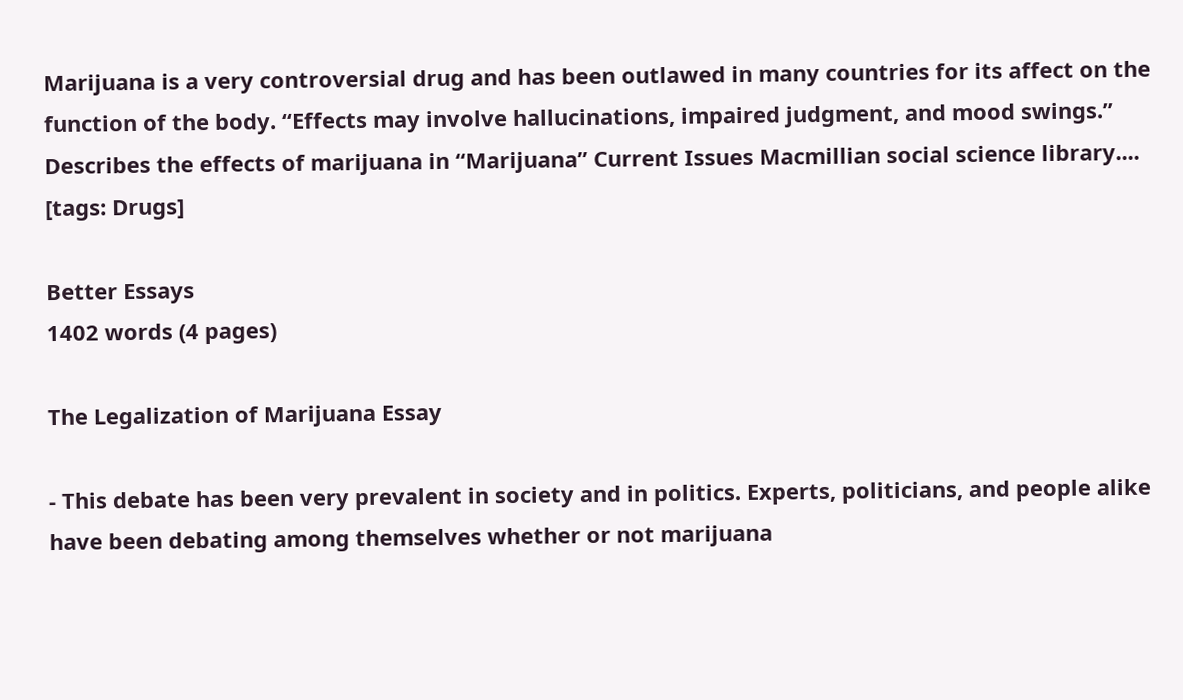Marijuana is a very controversial drug and has been outlawed in many countries for its affect on the function of the body. “Effects may involve hallucinations, impaired judgment, and mood swings.” Describes the effects of marijuana in “Marijuana” Current Issues Macmillian social science library....   [tags: Drugs]

Better Essays
1402 words (4 pages)

The Legalization of Marijuana Essay

- This debate has been very prevalent in society and in politics. Experts, politicians, and people alike have been debating among themselves whether or not marijuana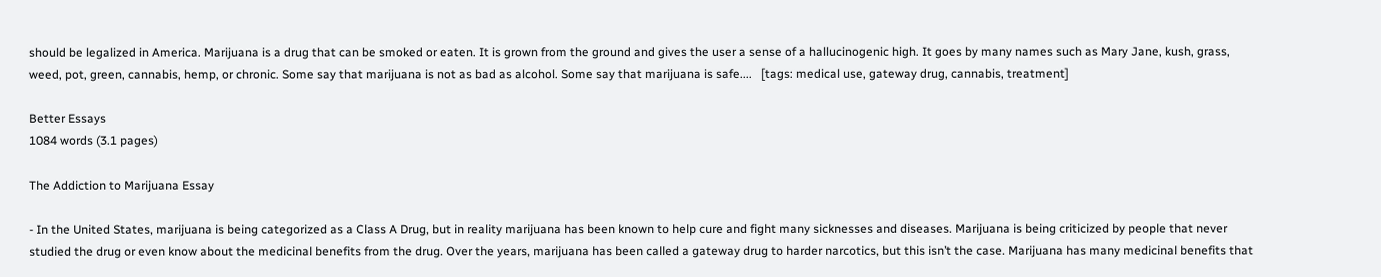should be legalized in America. Marijuana is a drug that can be smoked or eaten. It is grown from the ground and gives the user a sense of a hallucinogenic high. It goes by many names such as Mary Jane, kush, grass, weed, pot, green, cannabis, hemp, or chronic. Some say that marijuana is not as bad as alcohol. Some say that marijuana is safe....   [tags: medical use, gateway drug, cannabis, treatment]

Better Essays
1084 words (3.1 pages)

The Addiction to Marijuana Essay

- In the United States, marijuana is being categorized as a Class A Drug, but in reality marijuana has been known to help cure and fight many sicknesses and diseases. Marijuana is being criticized by people that never studied the drug or even know about the medicinal benefits from the drug. Over the years, marijuana has been called a gateway drug to harder narcotics, but this isn’t the case. Marijuana has many medicinal benefits that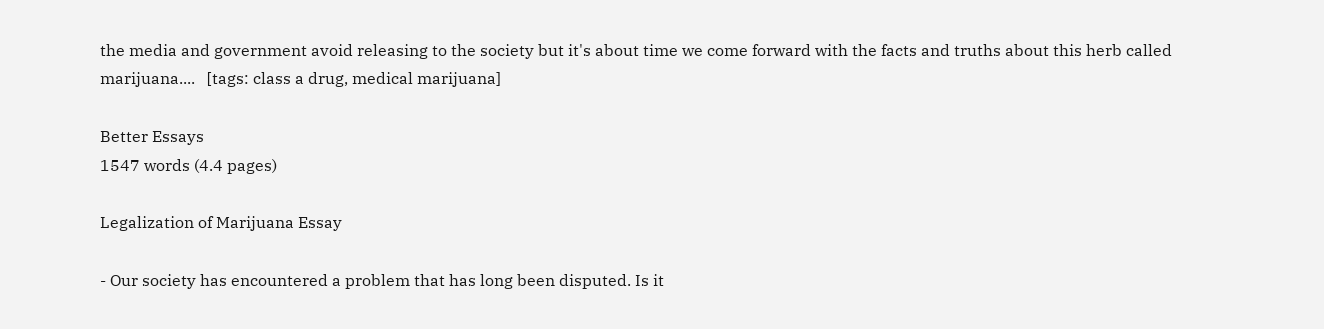the media and government avoid releasing to the society but it's about time we come forward with the facts and truths about this herb called marijuana....   [tags: class a drug, medical marijuana]

Better Essays
1547 words (4.4 pages)

Legalization of Marijuana Essay

- Our society has encountered a problem that has long been disputed. Is it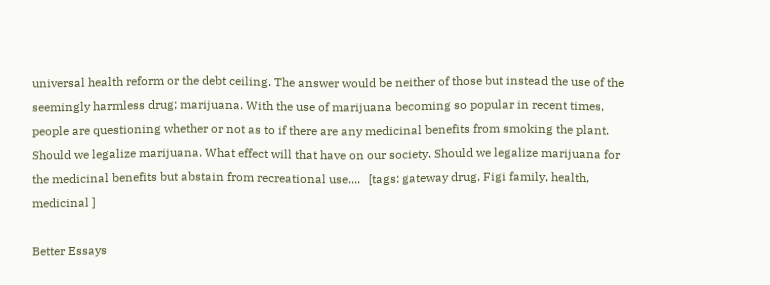universal health reform or the debt ceiling. The answer would be neither of those but instead the use of the seemingly harmless drug; marijuana. With the use of marijuana becoming so popular in recent times, people are questioning whether or not as to if there are any medicinal benefits from smoking the plant. Should we legalize marijuana. What effect will that have on our society. Should we legalize marijuana for the medicinal benefits but abstain from recreational use....   [tags: gateway drug, Figi family, health, medicinal ]

Better Essays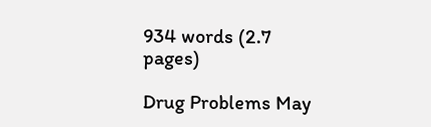934 words (2.7 pages)

Drug Problems May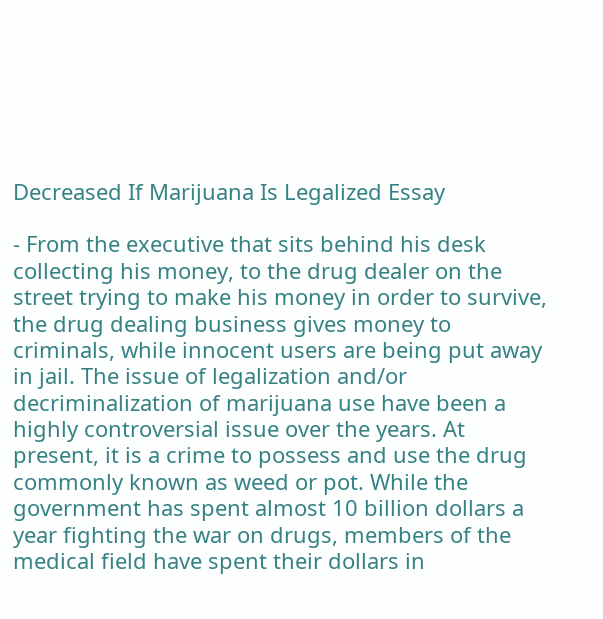Decreased If Marijuana Is Legalized Essay

- From the executive that sits behind his desk collecting his money, to the drug dealer on the street trying to make his money in order to survive, the drug dealing business gives money to criminals, while innocent users are being put away in jail. The issue of legalization and/or decriminalization of marijuana use have been a highly controversial issue over the years. At present, it is a crime to possess and use the drug commonly known as weed or pot. While the government has spent almost 10 billion dollars a year fighting the war on drugs, members of the medical field have spent their dollars in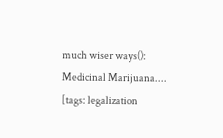much wiser ways(): Medicinal Marijuana....   [tags: legalization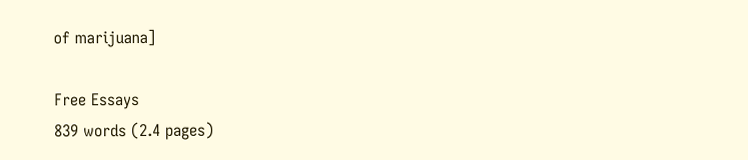of marijuana]

Free Essays
839 words (2.4 pages)